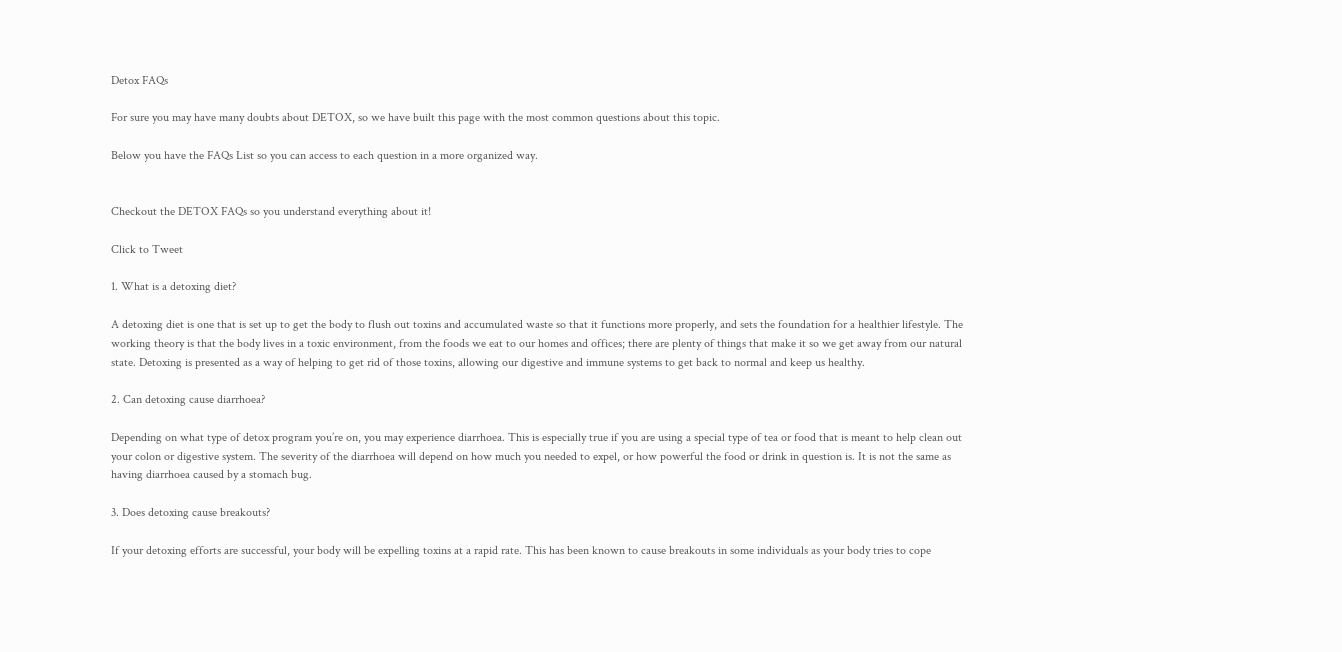Detox FAQs

For sure you may have many doubts about DETOX, so we have built this page with the most common questions about this topic.

Below you have the FAQs List so you can access to each question in a more organized way.


Checkout the DETOX FAQs so you understand everything about it!

Click to Tweet

1. What is a detoxing diet?

A detoxing diet is one that is set up to get the body to flush out toxins and accumulated waste so that it functions more properly, and sets the foundation for a healthier lifestyle. The working theory is that the body lives in a toxic environment, from the foods we eat to our homes and offices; there are plenty of things that make it so we get away from our natural state. Detoxing is presented as a way of helping to get rid of those toxins, allowing our digestive and immune systems to get back to normal and keep us healthy.

2. Can detoxing cause diarrhoea?

Depending on what type of detox program you’re on, you may experience diarrhoea. This is especially true if you are using a special type of tea or food that is meant to help clean out your colon or digestive system. The severity of the diarrhoea will depend on how much you needed to expel, or how powerful the food or drink in question is. It is not the same as having diarrhoea caused by a stomach bug.

3. Does detoxing cause breakouts?

If your detoxing efforts are successful, your body will be expelling toxins at a rapid rate. This has been known to cause breakouts in some individuals as your body tries to cope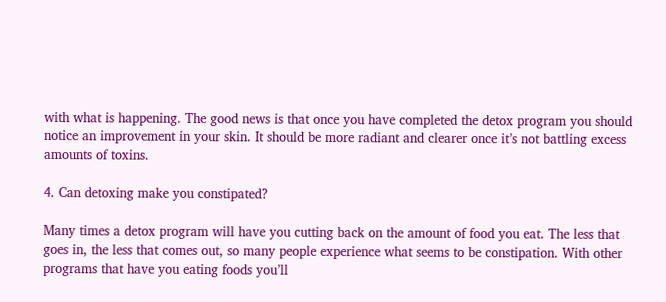with what is happening. The good news is that once you have completed the detox program you should notice an improvement in your skin. It should be more radiant and clearer once it’s not battling excess amounts of toxins.

4. Can detoxing make you constipated?

Many times a detox program will have you cutting back on the amount of food you eat. The less that goes in, the less that comes out, so many people experience what seems to be constipation. With other programs that have you eating foods you’ll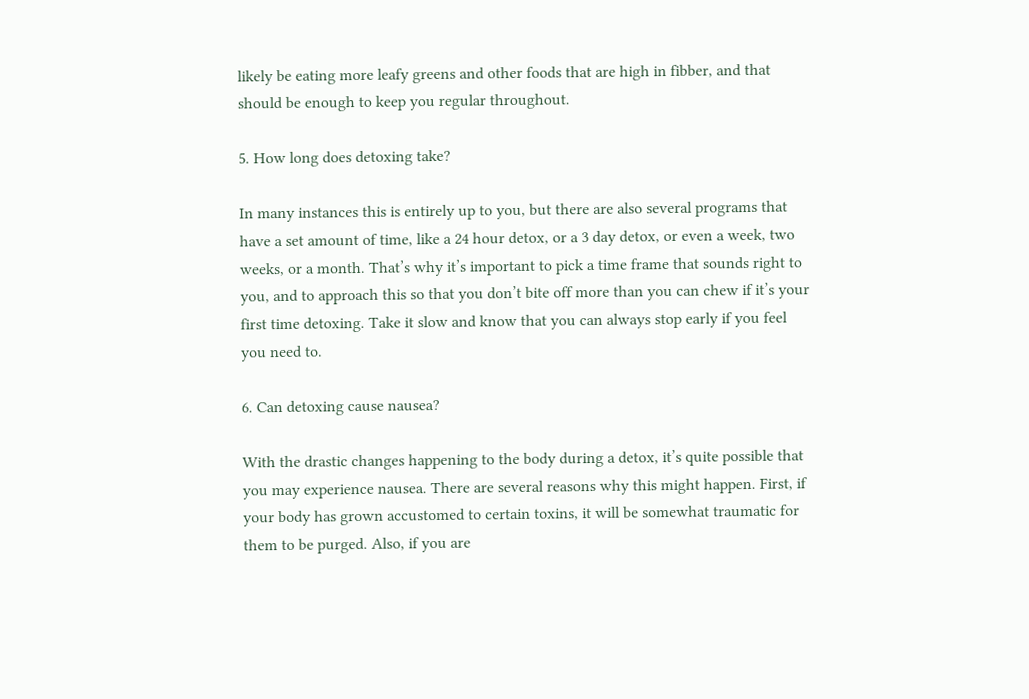likely be eating more leafy greens and other foods that are high in fibber, and that should be enough to keep you regular throughout.

5. How long does detoxing take?

In many instances this is entirely up to you, but there are also several programs that have a set amount of time, like a 24 hour detox, or a 3 day detox, or even a week, two weeks, or a month. That’s why it’s important to pick a time frame that sounds right to you, and to approach this so that you don’t bite off more than you can chew if it’s your first time detoxing. Take it slow and know that you can always stop early if you feel you need to.

6. Can detoxing cause nausea?

With the drastic changes happening to the body during a detox, it’s quite possible that you may experience nausea. There are several reasons why this might happen. First, if your body has grown accustomed to certain toxins, it will be somewhat traumatic for them to be purged. Also, if you are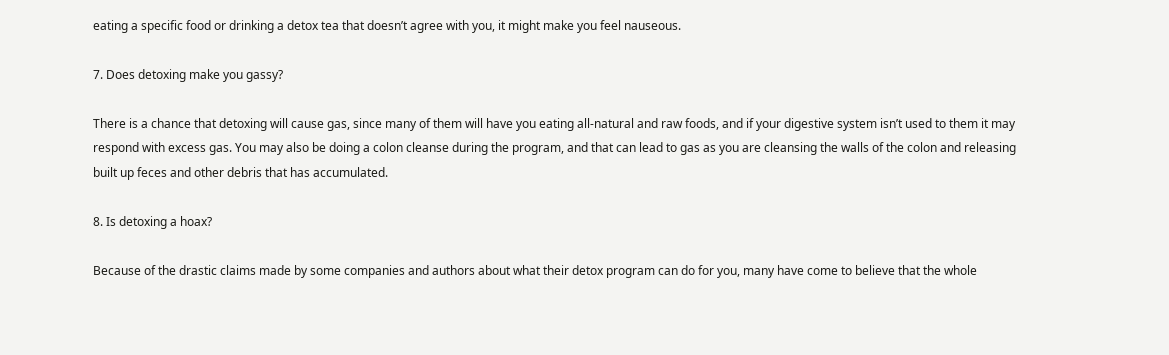eating a specific food or drinking a detox tea that doesn’t agree with you, it might make you feel nauseous.

7. Does detoxing make you gassy?

There is a chance that detoxing will cause gas, since many of them will have you eating all-natural and raw foods, and if your digestive system isn’t used to them it may respond with excess gas. You may also be doing a colon cleanse during the program, and that can lead to gas as you are cleansing the walls of the colon and releasing built up feces and other debris that has accumulated.

8. Is detoxing a hoax?

Because of the drastic claims made by some companies and authors about what their detox program can do for you, many have come to believe that the whole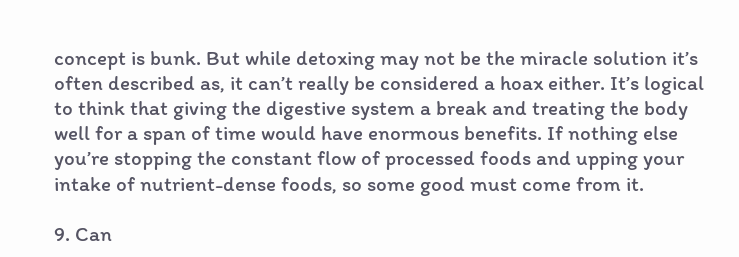concept is bunk. But while detoxing may not be the miracle solution it’s often described as, it can’t really be considered a hoax either. It’s logical to think that giving the digestive system a break and treating the body well for a span of time would have enormous benefits. If nothing else you’re stopping the constant flow of processed foods and upping your intake of nutrient-dense foods, so some good must come from it.

9. Can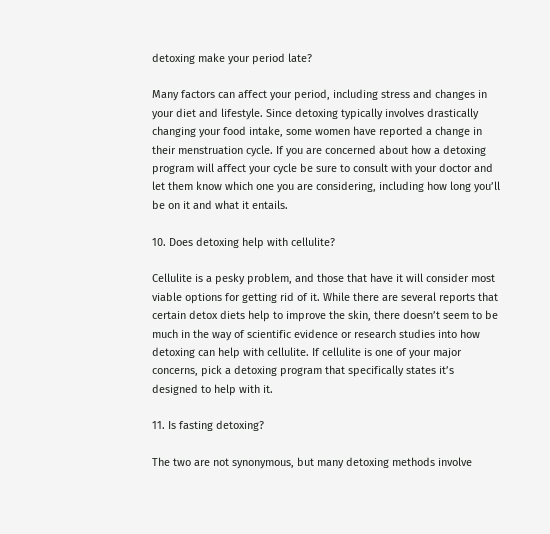detoxing make your period late?

Many factors can affect your period, including stress and changes in your diet and lifestyle. Since detoxing typically involves drastically changing your food intake, some women have reported a change in their menstruation cycle. If you are concerned about how a detoxing program will affect your cycle be sure to consult with your doctor and let them know which one you are considering, including how long you’ll be on it and what it entails.

10. Does detoxing help with cellulite?

Cellulite is a pesky problem, and those that have it will consider most viable options for getting rid of it. While there are several reports that certain detox diets help to improve the skin, there doesn’t seem to be much in the way of scientific evidence or research studies into how detoxing can help with cellulite. If cellulite is one of your major concerns, pick a detoxing program that specifically states it’s designed to help with it.

11. Is fasting detoxing?

The two are not synonymous, but many detoxing methods involve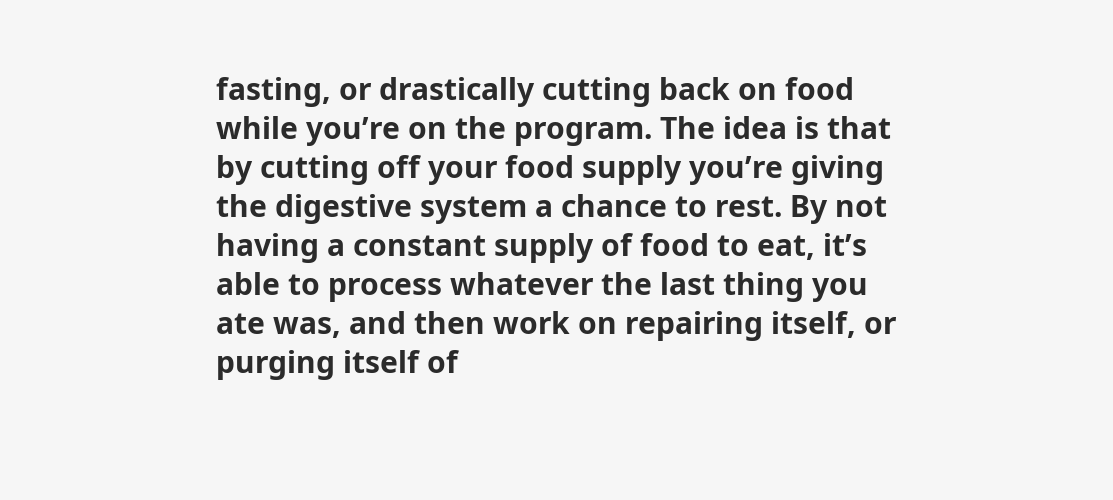fasting, or drastically cutting back on food while you’re on the program. The idea is that by cutting off your food supply you’re giving the digestive system a chance to rest. By not having a constant supply of food to eat, it’s able to process whatever the last thing you ate was, and then work on repairing itself, or purging itself of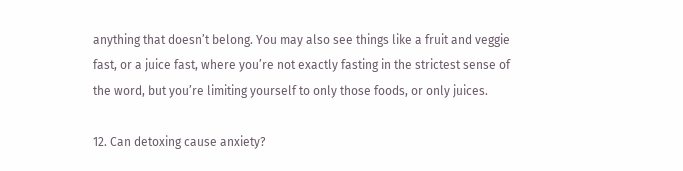anything that doesn’t belong. You may also see things like a fruit and veggie fast, or a juice fast, where you’re not exactly fasting in the strictest sense of the word, but you’re limiting yourself to only those foods, or only juices.

12. Can detoxing cause anxiety?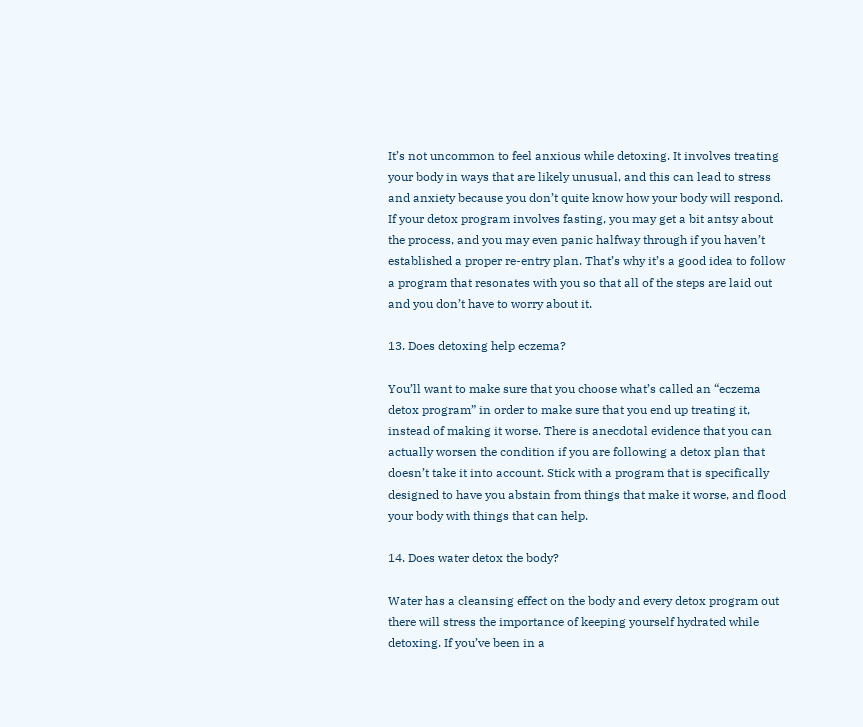It’s not uncommon to feel anxious while detoxing. It involves treating your body in ways that are likely unusual, and this can lead to stress and anxiety because you don’t quite know how your body will respond. If your detox program involves fasting, you may get a bit antsy about the process, and you may even panic halfway through if you haven’t established a proper re-entry plan. That’s why it’s a good idea to follow a program that resonates with you so that all of the steps are laid out and you don’t have to worry about it.

13. Does detoxing help eczema?

You’ll want to make sure that you choose what’s called an “eczema detox program” in order to make sure that you end up treating it, instead of making it worse. There is anecdotal evidence that you can actually worsen the condition if you are following a detox plan that doesn’t take it into account. Stick with a program that is specifically designed to have you abstain from things that make it worse, and flood your body with things that can help.

14. Does water detox the body?

Water has a cleansing effect on the body and every detox program out there will stress the importance of keeping yourself hydrated while detoxing. If you’ve been in a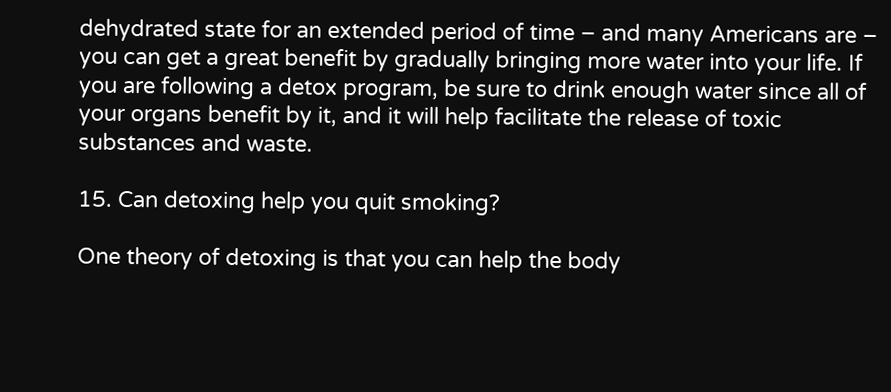dehydrated state for an extended period of time – and many Americans are – you can get a great benefit by gradually bringing more water into your life. If you are following a detox program, be sure to drink enough water since all of your organs benefit by it, and it will help facilitate the release of toxic substances and waste.

15. Can detoxing help you quit smoking?

One theory of detoxing is that you can help the body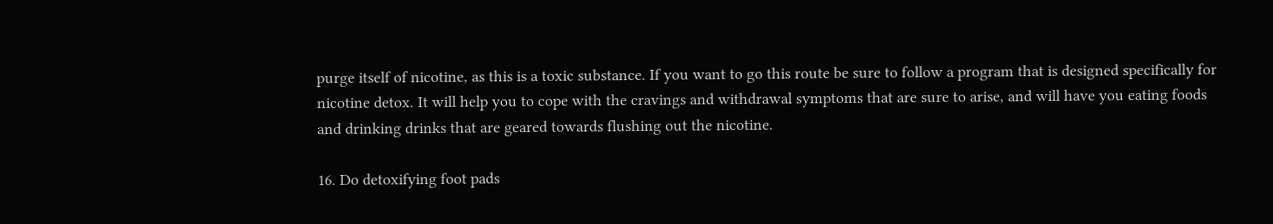purge itself of nicotine, as this is a toxic substance. If you want to go this route be sure to follow a program that is designed specifically for nicotine detox. It will help you to cope with the cravings and withdrawal symptoms that are sure to arise, and will have you eating foods and drinking drinks that are geared towards flushing out the nicotine.

16. Do detoxifying foot pads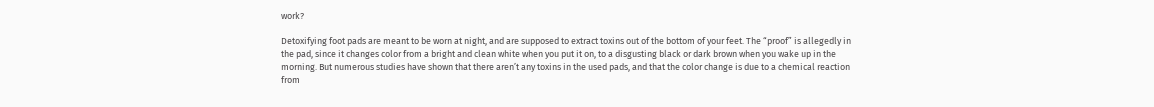work?

Detoxifying foot pads are meant to be worn at night, and are supposed to extract toxins out of the bottom of your feet. The “proof” is allegedly in the pad, since it changes color from a bright and clean white when you put it on, to a disgusting black or dark brown when you wake up in the morning. But numerous studies have shown that there aren’t any toxins in the used pads, and that the color change is due to a chemical reaction from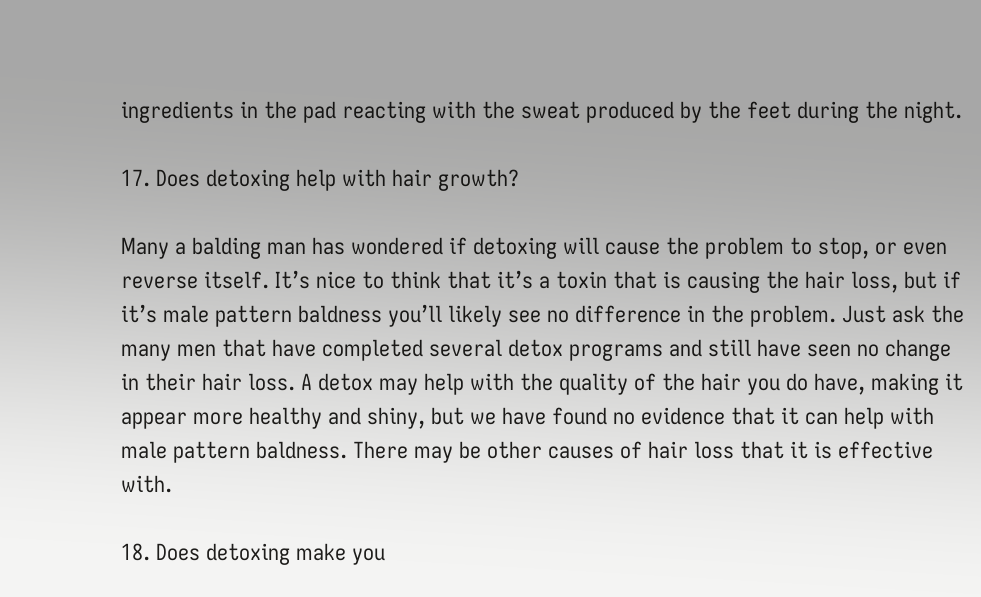ingredients in the pad reacting with the sweat produced by the feet during the night.

17. Does detoxing help with hair growth?

Many a balding man has wondered if detoxing will cause the problem to stop, or even reverse itself. It’s nice to think that it’s a toxin that is causing the hair loss, but if it’s male pattern baldness you’ll likely see no difference in the problem. Just ask the many men that have completed several detox programs and still have seen no change in their hair loss. A detox may help with the quality of the hair you do have, making it appear more healthy and shiny, but we have found no evidence that it can help with male pattern baldness. There may be other causes of hair loss that it is effective with.

18. Does detoxing make you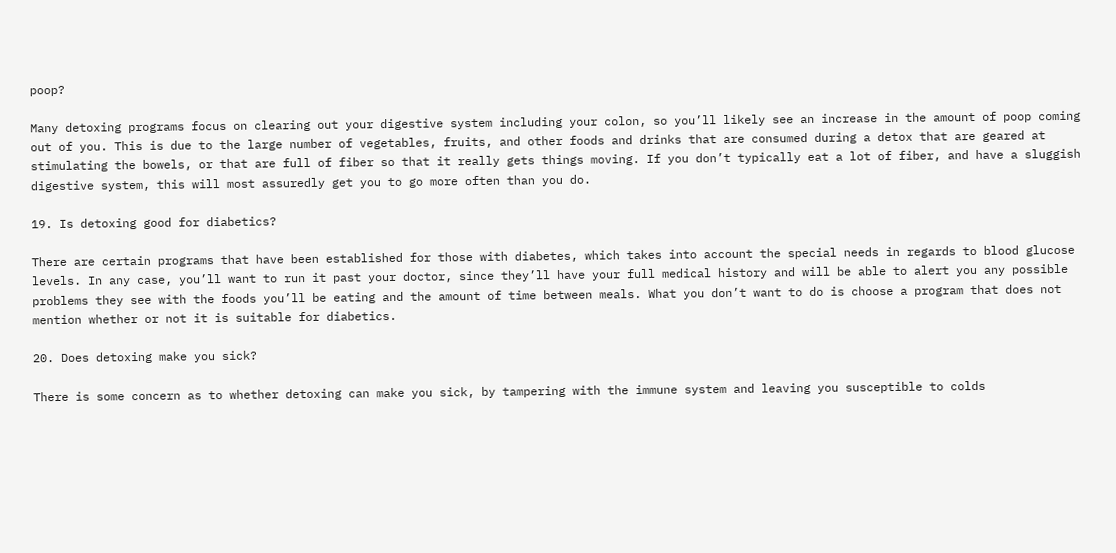poop?

Many detoxing programs focus on clearing out your digestive system including your colon, so you’ll likely see an increase in the amount of poop coming out of you. This is due to the large number of vegetables, fruits, and other foods and drinks that are consumed during a detox that are geared at stimulating the bowels, or that are full of fiber so that it really gets things moving. If you don’t typically eat a lot of fiber, and have a sluggish digestive system, this will most assuredly get you to go more often than you do.

19. Is detoxing good for diabetics?

There are certain programs that have been established for those with diabetes, which takes into account the special needs in regards to blood glucose levels. In any case, you’ll want to run it past your doctor, since they’ll have your full medical history and will be able to alert you any possible problems they see with the foods you’ll be eating and the amount of time between meals. What you don’t want to do is choose a program that does not mention whether or not it is suitable for diabetics.

20. Does detoxing make you sick?

There is some concern as to whether detoxing can make you sick, by tampering with the immune system and leaving you susceptible to colds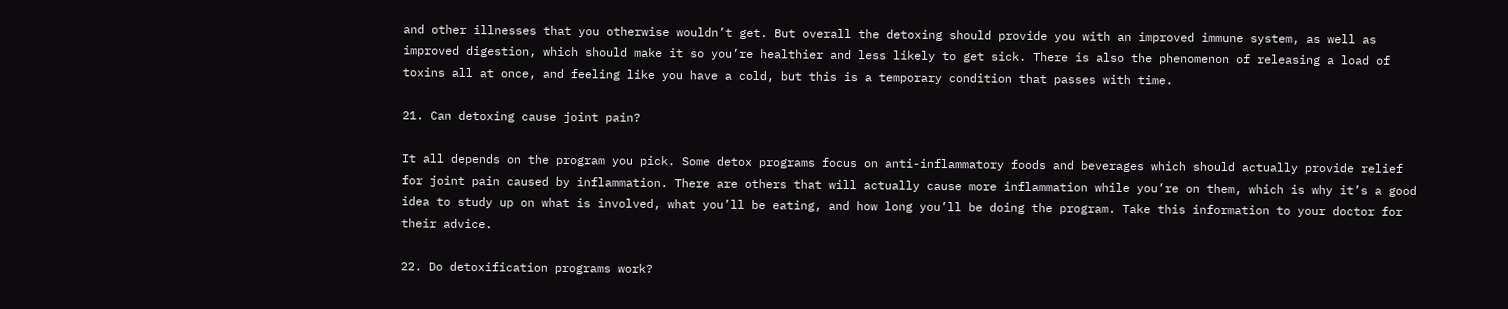and other illnesses that you otherwise wouldn’t get. But overall the detoxing should provide you with an improved immune system, as well as improved digestion, which should make it so you’re healthier and less likely to get sick. There is also the phenomenon of releasing a load of toxins all at once, and feeling like you have a cold, but this is a temporary condition that passes with time.

21. Can detoxing cause joint pain?

It all depends on the program you pick. Some detox programs focus on anti-inflammatory foods and beverages which should actually provide relief for joint pain caused by inflammation. There are others that will actually cause more inflammation while you’re on them, which is why it’s a good idea to study up on what is involved, what you’ll be eating, and how long you’ll be doing the program. Take this information to your doctor for their advice.

22. Do detoxification programs work?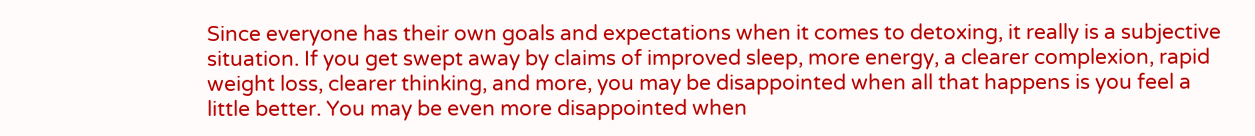Since everyone has their own goals and expectations when it comes to detoxing, it really is a subjective situation. If you get swept away by claims of improved sleep, more energy, a clearer complexion, rapid weight loss, clearer thinking, and more, you may be disappointed when all that happens is you feel a little better. You may be even more disappointed when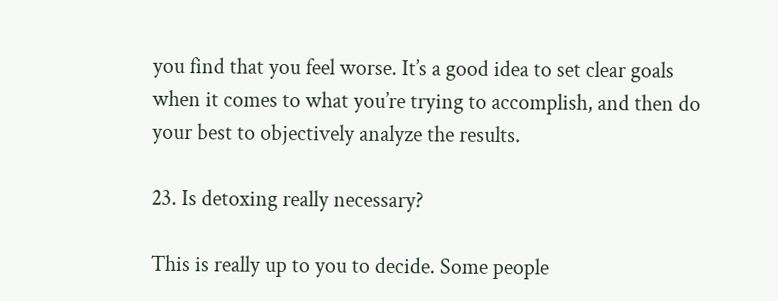you find that you feel worse. It’s a good idea to set clear goals when it comes to what you’re trying to accomplish, and then do your best to objectively analyze the results.

23. Is detoxing really necessary?

This is really up to you to decide. Some people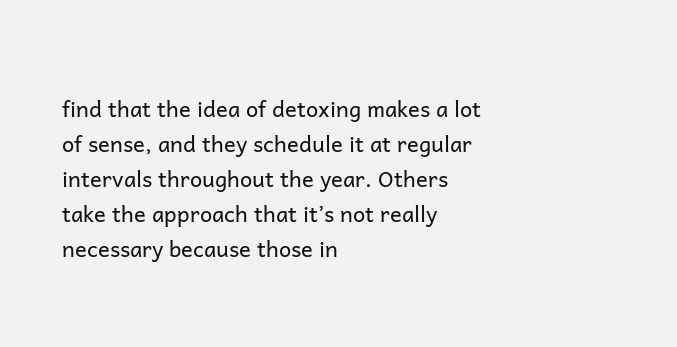find that the idea of detoxing makes a lot of sense, and they schedule it at regular intervals throughout the year. Others take the approach that it’s not really necessary because those in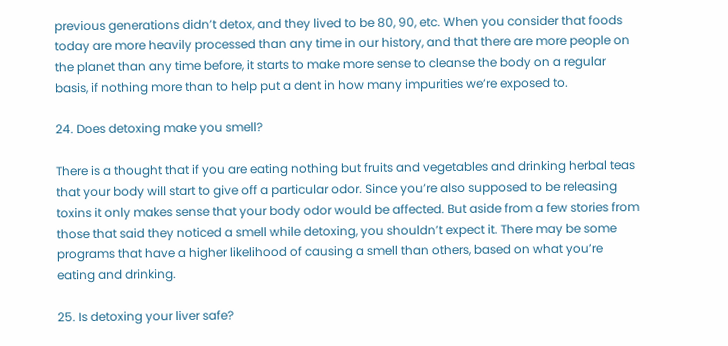previous generations didn’t detox, and they lived to be 80, 90, etc. When you consider that foods today are more heavily processed than any time in our history, and that there are more people on the planet than any time before, it starts to make more sense to cleanse the body on a regular basis, if nothing more than to help put a dent in how many impurities we’re exposed to.

24. Does detoxing make you smell?

There is a thought that if you are eating nothing but fruits and vegetables and drinking herbal teas that your body will start to give off a particular odor. Since you’re also supposed to be releasing toxins it only makes sense that your body odor would be affected. But aside from a few stories from those that said they noticed a smell while detoxing, you shouldn’t expect it. There may be some programs that have a higher likelihood of causing a smell than others, based on what you’re eating and drinking.

25. Is detoxing your liver safe?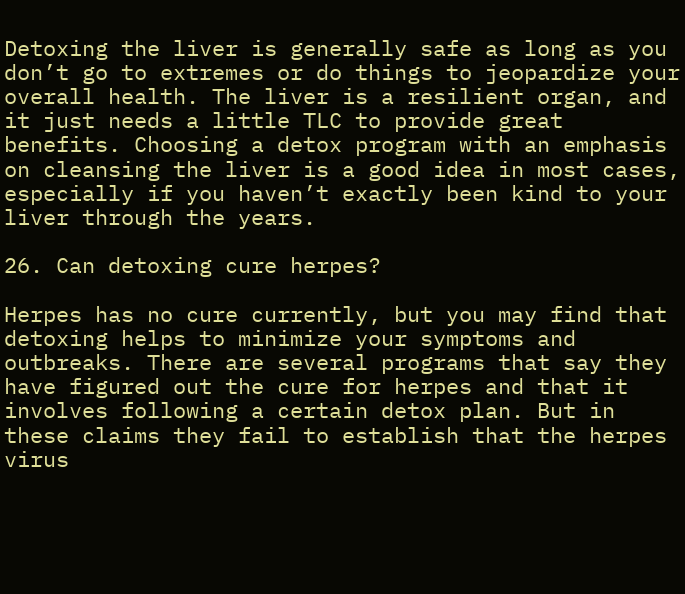Detoxing the liver is generally safe as long as you don’t go to extremes or do things to jeopardize your overall health. The liver is a resilient organ, and it just needs a little TLC to provide great benefits. Choosing a detox program with an emphasis on cleansing the liver is a good idea in most cases, especially if you haven’t exactly been kind to your liver through the years.

26. Can detoxing cure herpes?

Herpes has no cure currently, but you may find that detoxing helps to minimize your symptoms and outbreaks. There are several programs that say they have figured out the cure for herpes and that it involves following a certain detox plan. But in these claims they fail to establish that the herpes virus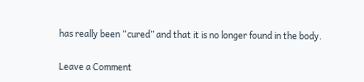has really been “cured” and that it is no longer found in the body.

Leave a Comment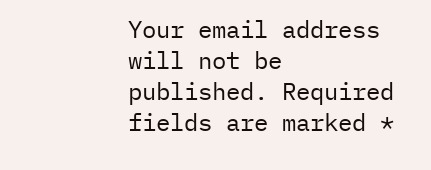Your email address will not be published. Required fields are marked *